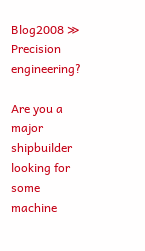Blog2008 ≫ Precision engineering?

Are you a major shipbuilder looking for some machine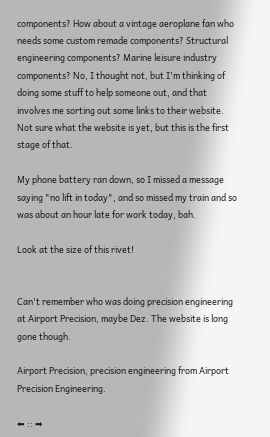components? How about a vintage aeroplane fan who needs some custom remade components? Structural engineering components? Marine leisure industry components? No, I thought not, but I'm thinking of doing some stuff to help someone out, and that involves me sorting out some links to their website. Not sure what the website is yet, but this is the first stage of that.

My phone battery ran down, so I missed a message saying "no lift in today", and so missed my train and so was about an hour late for work today, bah.

Look at the size of this rivet!


Can't remember who was doing precision engineering at Airport Precision, maybe Dez. The website is long gone though.

Airport Precision, precision engineering from Airport Precision Engineering.

⬅ :: ➡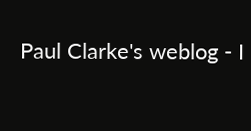Paul Clarke's weblog - I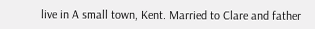live in A small town, Kent. Married to Clare and father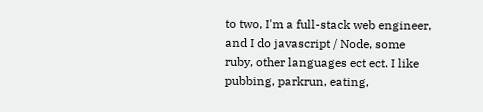to two, I'm a full-stack web engineer, and I do javascript / Node, some ruby, other languages ect ect. I like pubbing, parkrun, eating,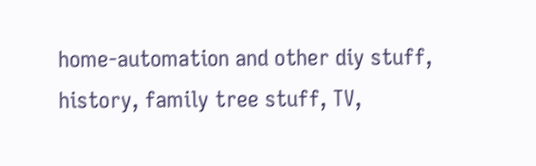home-automation and other diy stuff, history, family tree stuff, TV,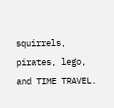squirrels, pirates, lego, and TIME TRAVEL.